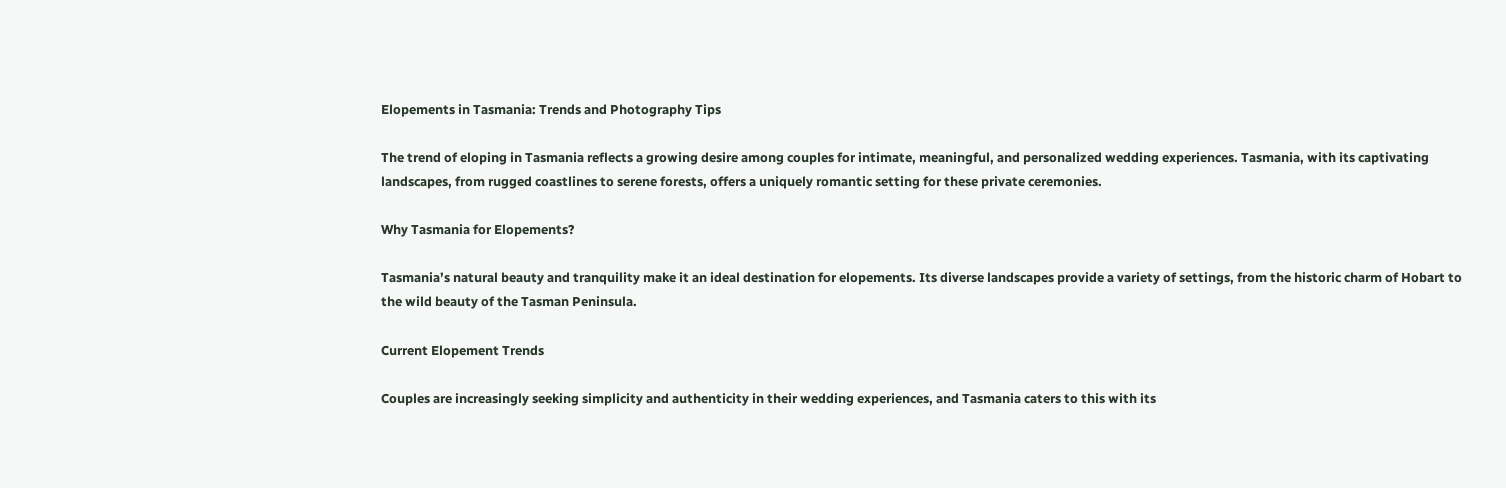Elopements in Tasmania: Trends and Photography Tips

The trend of eloping in Tasmania reflects a growing desire among couples for intimate, meaningful, and personalized wedding experiences. Tasmania, with its captivating landscapes, from rugged coastlines to serene forests, offers a uniquely romantic setting for these private ceremonies.

Why Tasmania for Elopements?

Tasmania’s natural beauty and tranquility make it an ideal destination for elopements. Its diverse landscapes provide a variety of settings, from the historic charm of Hobart to the wild beauty of the Tasman Peninsula.

Current Elopement Trends

Couples are increasingly seeking simplicity and authenticity in their wedding experiences, and Tasmania caters to this with its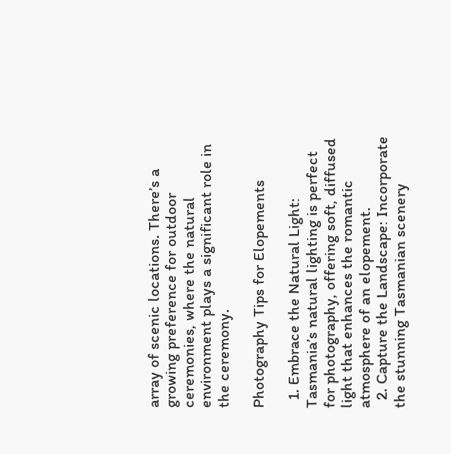array of scenic locations. There’s a growing preference for outdoor ceremonies, where the natural environment plays a significant role in the ceremony.

Photography Tips for Elopements

  1. Embrace the Natural Light: Tasmania’s natural lighting is perfect for photography, offering soft, diffused light that enhances the romantic atmosphere of an elopement.
  2. Capture the Landscape: Incorporate the stunning Tasmanian scenery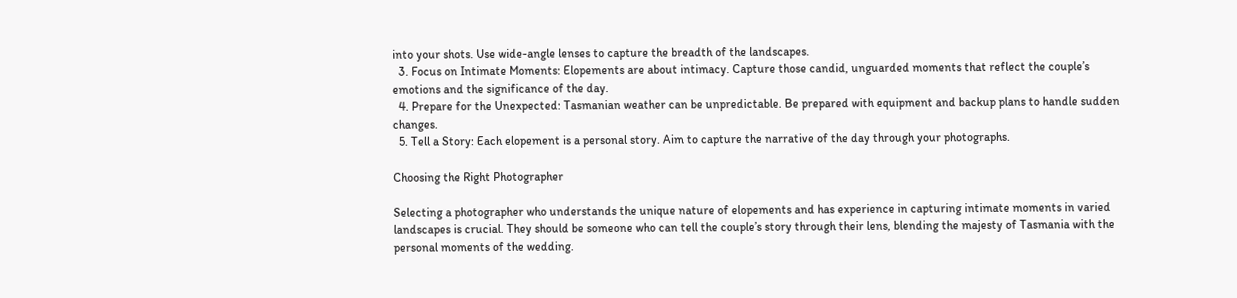into your shots. Use wide-angle lenses to capture the breadth of the landscapes.
  3. Focus on Intimate Moments: Elopements are about intimacy. Capture those candid, unguarded moments that reflect the couple’s emotions and the significance of the day.
  4. Prepare for the Unexpected: Tasmanian weather can be unpredictable. Be prepared with equipment and backup plans to handle sudden changes.
  5. Tell a Story: Each elopement is a personal story. Aim to capture the narrative of the day through your photographs.

Choosing the Right Photographer

Selecting a photographer who understands the unique nature of elopements and has experience in capturing intimate moments in varied landscapes is crucial. They should be someone who can tell the couple’s story through their lens, blending the majesty of Tasmania with the personal moments of the wedding.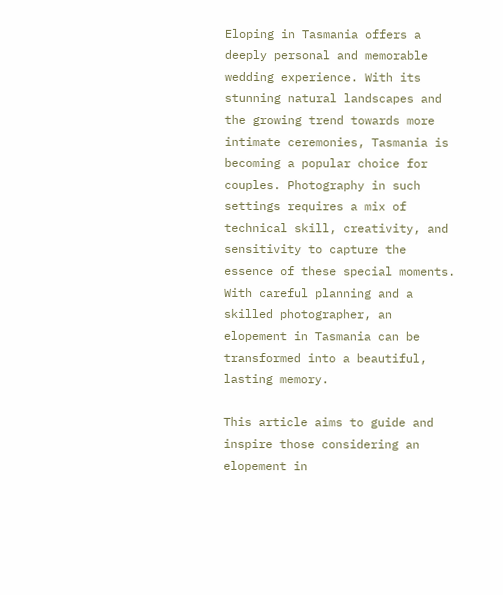Eloping in Tasmania offers a deeply personal and memorable wedding experience. With its stunning natural landscapes and the growing trend towards more intimate ceremonies, Tasmania is becoming a popular choice for couples. Photography in such settings requires a mix of technical skill, creativity, and sensitivity to capture the essence of these special moments. With careful planning and a skilled photographer, an elopement in Tasmania can be transformed into a beautiful, lasting memory.

This article aims to guide and inspire those considering an elopement in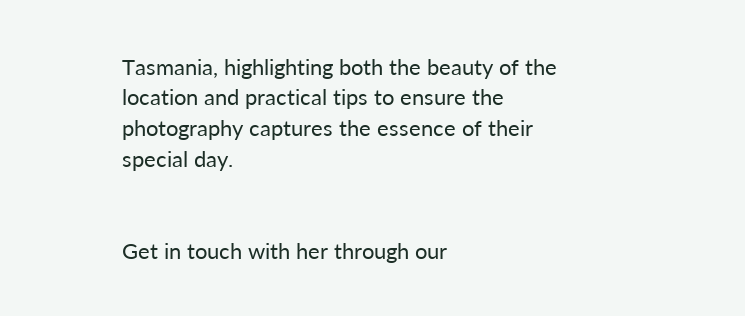Tasmania, highlighting both the beauty of the location and practical tips to ensure the photography captures the essence of their special day.


Get in touch with her through our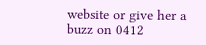website or give her a buzz on 0412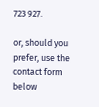723 927.

or, should you prefer, use the contact form below